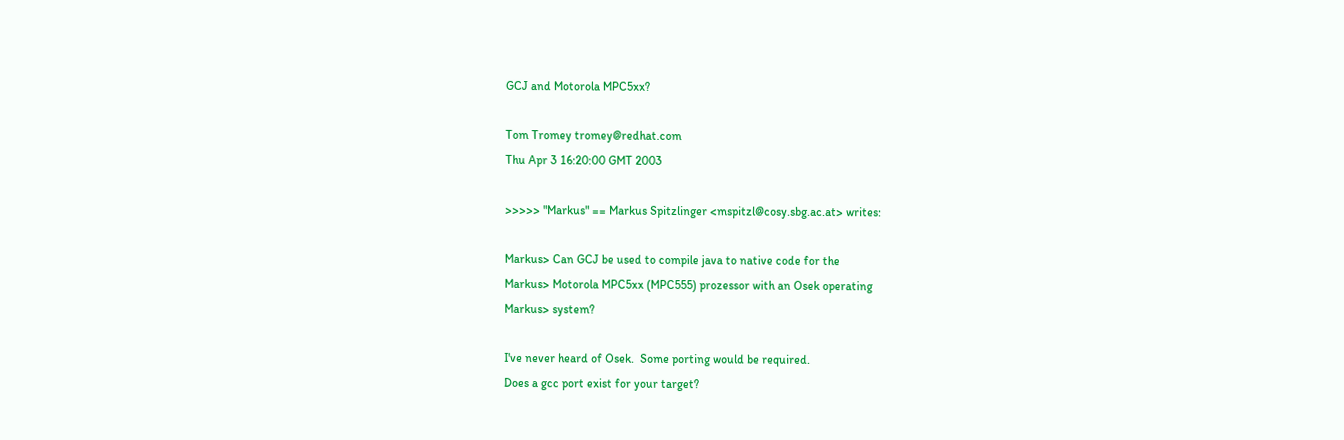GCJ and Motorola MPC5xx?

Tom Tromey tromey@redhat.com
Thu Apr 3 16:20:00 GMT 2003

>>>>> "Markus" == Markus Spitzlinger <mspitzl@cosy.sbg.ac.at> writes:

Markus> Can GCJ be used to compile java to native code for the
Markus> Motorola MPC5xx (MPC555) prozessor with an Osek operating
Markus> system?

I've never heard of Osek.  Some porting would be required.
Does a gcc port exist for your target?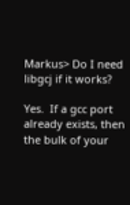Markus> Do I need libgcj if it works?

Yes.  If a gcc port already exists, then the bulk of your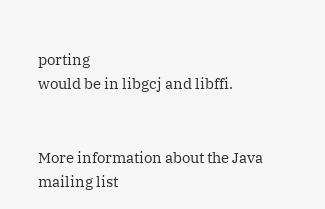porting
would be in libgcj and libffi.


More information about the Java mailing list